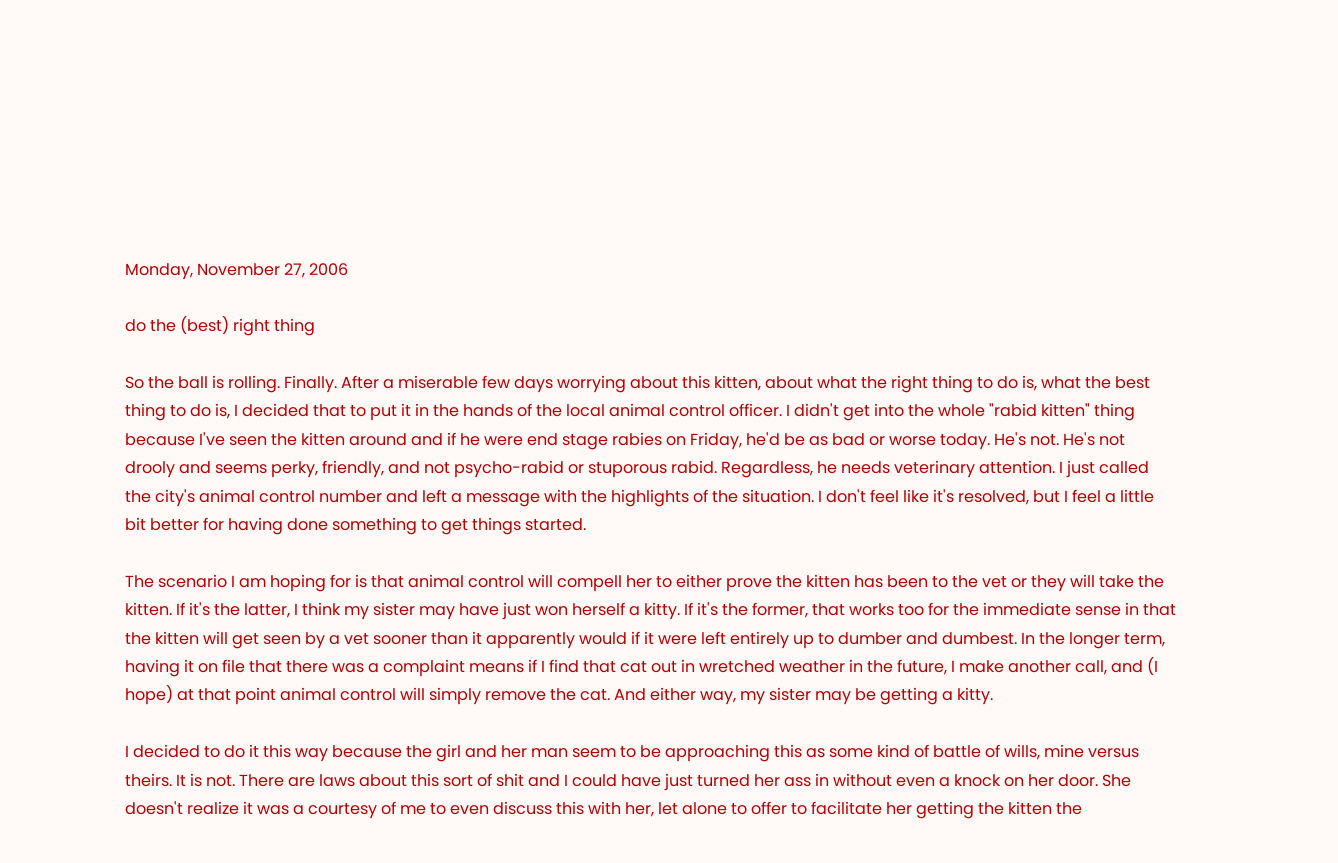Monday, November 27, 2006

do the (best) right thing

So the ball is rolling. Finally. After a miserable few days worrying about this kitten, about what the right thing to do is, what the best thing to do is, I decided that to put it in the hands of the local animal control officer. I didn't get into the whole "rabid kitten" thing because I've seen the kitten around and if he were end stage rabies on Friday, he'd be as bad or worse today. He's not. He's not drooly and seems perky, friendly, and not psycho-rabid or stuporous rabid. Regardless, he needs veterinary attention. I just called the city's animal control number and left a message with the highlights of the situation. I don't feel like it's resolved, but I feel a little bit better for having done something to get things started.

The scenario I am hoping for is that animal control will compell her to either prove the kitten has been to the vet or they will take the kitten. If it's the latter, I think my sister may have just won herself a kitty. If it's the former, that works too for the immediate sense in that the kitten will get seen by a vet sooner than it apparently would if it were left entirely up to dumber and dumbest. In the longer term, having it on file that there was a complaint means if I find that cat out in wretched weather in the future, I make another call, and (I hope) at that point animal control will simply remove the cat. And either way, my sister may be getting a kitty.

I decided to do it this way because the girl and her man seem to be approaching this as some kind of battle of wills, mine versus theirs. It is not. There are laws about this sort of shit and I could have just turned her ass in without even a knock on her door. She doesn't realize it was a courtesy of me to even discuss this with her, let alone to offer to facilitate her getting the kitten the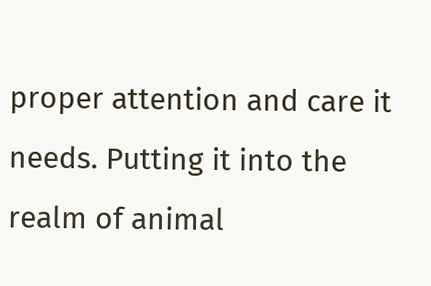proper attention and care it needs. Putting it into the realm of animal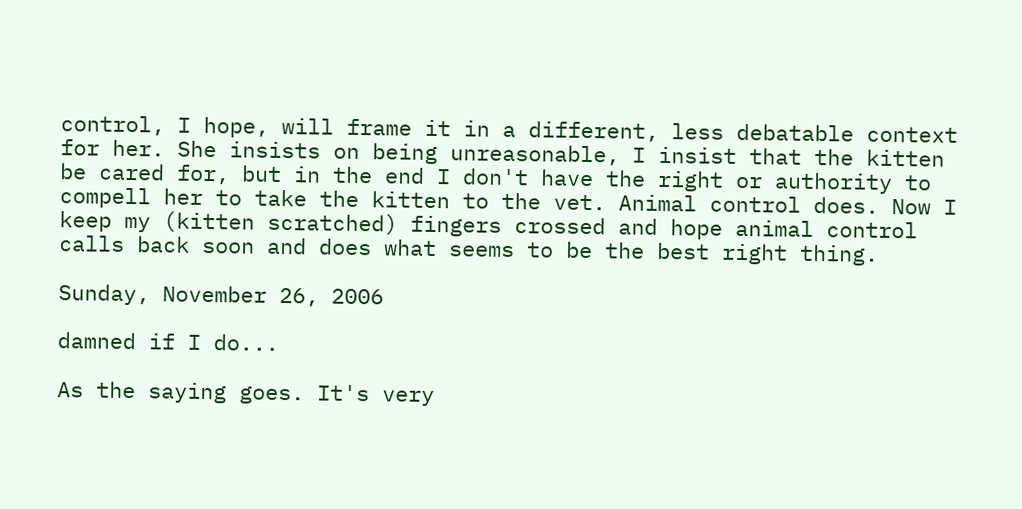control, I hope, will frame it in a different, less debatable context for her. She insists on being unreasonable, I insist that the kitten be cared for, but in the end I don't have the right or authority to compell her to take the kitten to the vet. Animal control does. Now I keep my (kitten scratched) fingers crossed and hope animal control calls back soon and does what seems to be the best right thing.

Sunday, November 26, 2006

damned if I do...

As the saying goes. It's very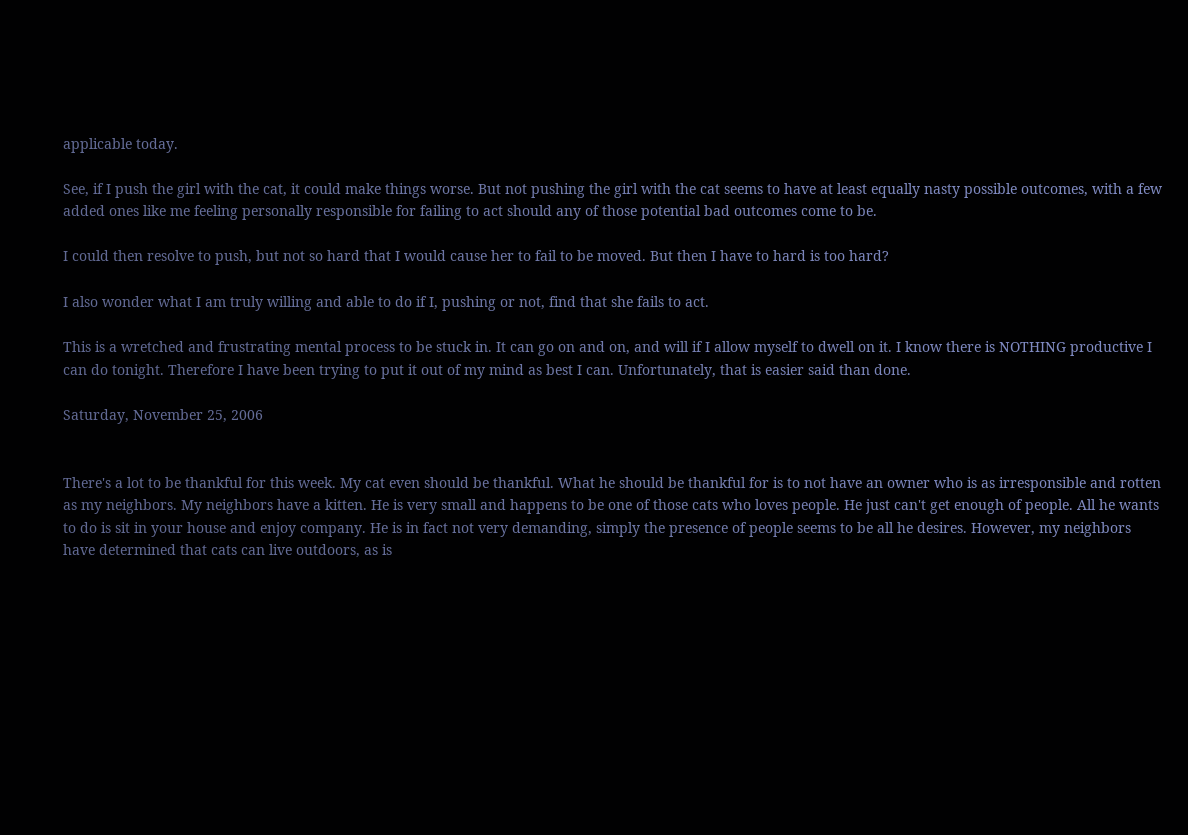applicable today.

See, if I push the girl with the cat, it could make things worse. But not pushing the girl with the cat seems to have at least equally nasty possible outcomes, with a few added ones like me feeling personally responsible for failing to act should any of those potential bad outcomes come to be.

I could then resolve to push, but not so hard that I would cause her to fail to be moved. But then I have to hard is too hard?

I also wonder what I am truly willing and able to do if I, pushing or not, find that she fails to act.

This is a wretched and frustrating mental process to be stuck in. It can go on and on, and will if I allow myself to dwell on it. I know there is NOTHING productive I can do tonight. Therefore I have been trying to put it out of my mind as best I can. Unfortunately, that is easier said than done.

Saturday, November 25, 2006


There's a lot to be thankful for this week. My cat even should be thankful. What he should be thankful for is to not have an owner who is as irresponsible and rotten as my neighbors. My neighbors have a kitten. He is very small and happens to be one of those cats who loves people. He just can't get enough of people. All he wants to do is sit in your house and enjoy company. He is in fact not very demanding, simply the presence of people seems to be all he desires. However, my neighbors have determined that cats can live outdoors, as is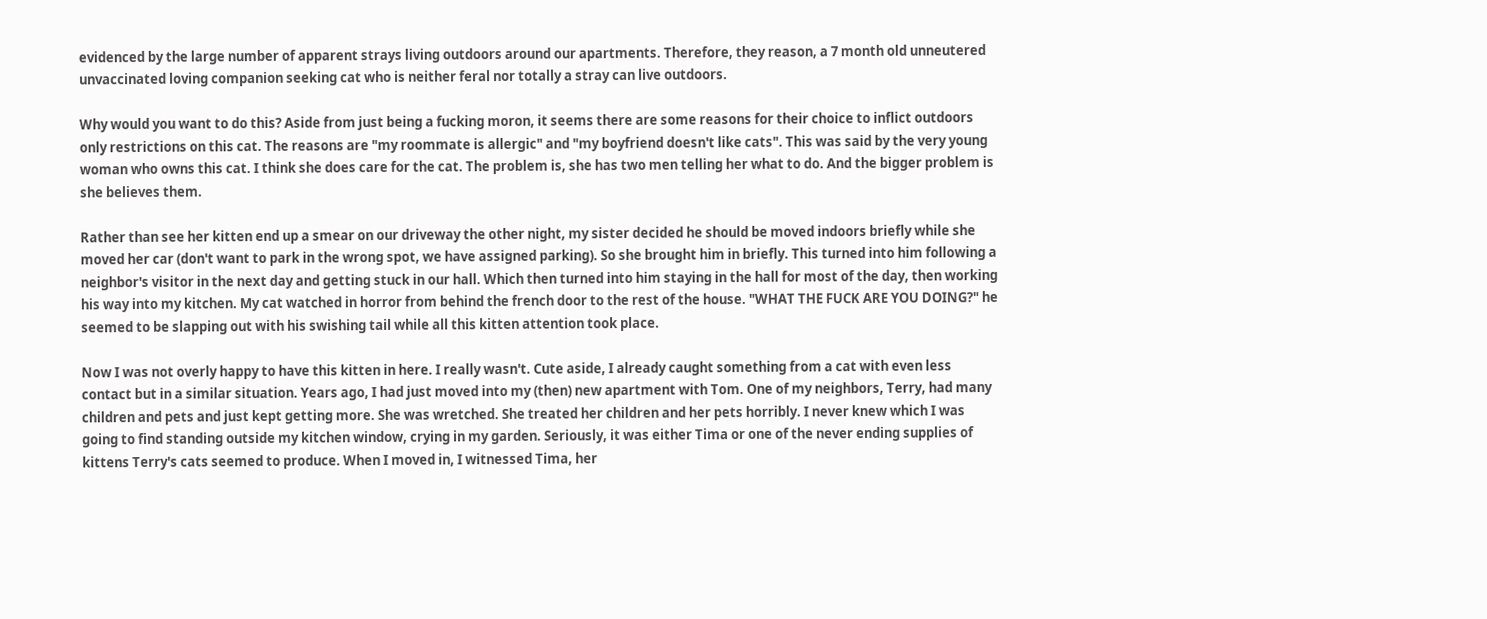evidenced by the large number of apparent strays living outdoors around our apartments. Therefore, they reason, a 7 month old unneutered unvaccinated loving companion seeking cat who is neither feral nor totally a stray can live outdoors.

Why would you want to do this? Aside from just being a fucking moron, it seems there are some reasons for their choice to inflict outdoors only restrictions on this cat. The reasons are "my roommate is allergic" and "my boyfriend doesn't like cats". This was said by the very young woman who owns this cat. I think she does care for the cat. The problem is, she has two men telling her what to do. And the bigger problem is she believes them.

Rather than see her kitten end up a smear on our driveway the other night, my sister decided he should be moved indoors briefly while she moved her car (don't want to park in the wrong spot, we have assigned parking). So she brought him in briefly. This turned into him following a neighbor's visitor in the next day and getting stuck in our hall. Which then turned into him staying in the hall for most of the day, then working his way into my kitchen. My cat watched in horror from behind the french door to the rest of the house. "WHAT THE FUCK ARE YOU DOING?" he seemed to be slapping out with his swishing tail while all this kitten attention took place.

Now I was not overly happy to have this kitten in here. I really wasn't. Cute aside, I already caught something from a cat with even less contact but in a similar situation. Years ago, I had just moved into my (then) new apartment with Tom. One of my neighbors, Terry, had many children and pets and just kept getting more. She was wretched. She treated her children and her pets horribly. I never knew which I was going to find standing outside my kitchen window, crying in my garden. Seriously, it was either Tima or one of the never ending supplies of kittens Terry's cats seemed to produce. When I moved in, I witnessed Tima, her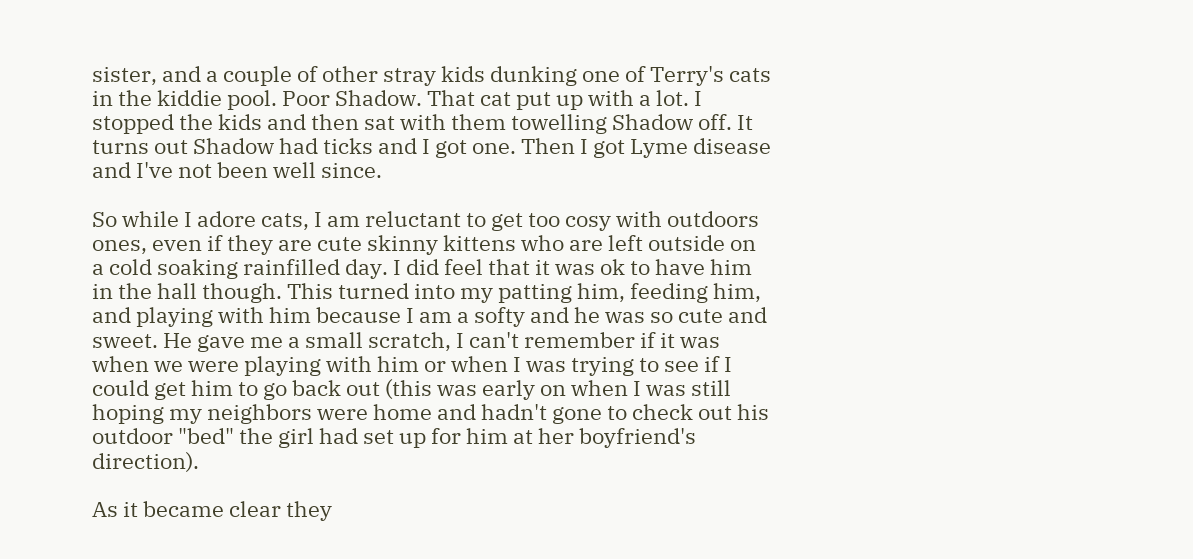sister, and a couple of other stray kids dunking one of Terry's cats in the kiddie pool. Poor Shadow. That cat put up with a lot. I stopped the kids and then sat with them towelling Shadow off. It turns out Shadow had ticks and I got one. Then I got Lyme disease and I've not been well since.

So while I adore cats, I am reluctant to get too cosy with outdoors ones, even if they are cute skinny kittens who are left outside on a cold soaking rainfilled day. I did feel that it was ok to have him in the hall though. This turned into my patting him, feeding him, and playing with him because I am a softy and he was so cute and sweet. He gave me a small scratch, I can't remember if it was when we were playing with him or when I was trying to see if I could get him to go back out (this was early on when I was still hoping my neighbors were home and hadn't gone to check out his outdoor "bed" the girl had set up for him at her boyfriend's direction).

As it became clear they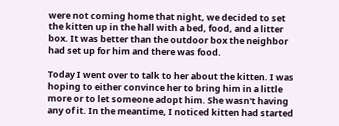were not coming home that night, we decided to set the kitten up in the hall with a bed, food, and a litter box. It was better than the outdoor box the neighbor had set up for him and there was food.

Today I went over to talk to her about the kitten. I was hoping to either convince her to bring him in a little more or to let someone adopt him. She wasn't having any of it. In the meantime, I noticed kitten had started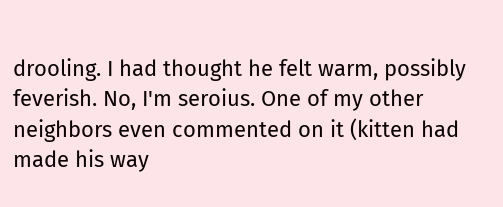drooling. I had thought he felt warm, possibly feverish. No, I'm seroius. One of my other neighbors even commented on it (kitten had made his way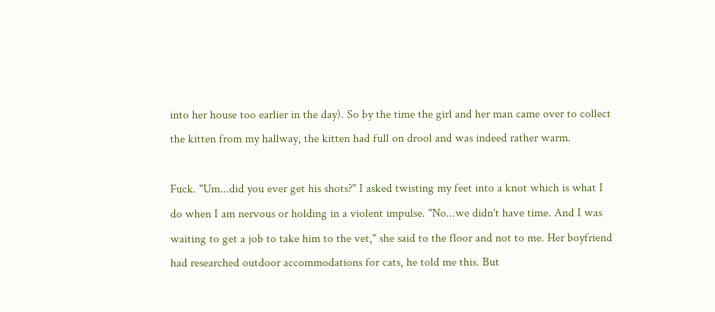into her house too earlier in the day). So by the time the girl and her man came over to collect the kitten from my hallway, the kitten had full on drool and was indeed rather warm.

Fuck. "Um...did you ever get his shots?" I asked twisting my feet into a knot which is what I do when I am nervous or holding in a violent impulse. "No...we didn't have time. And I was waiting to get a job to take him to the vet," she said to the floor and not to me. Her boyfriend had researched outdoor accommodations for cats, he told me this. But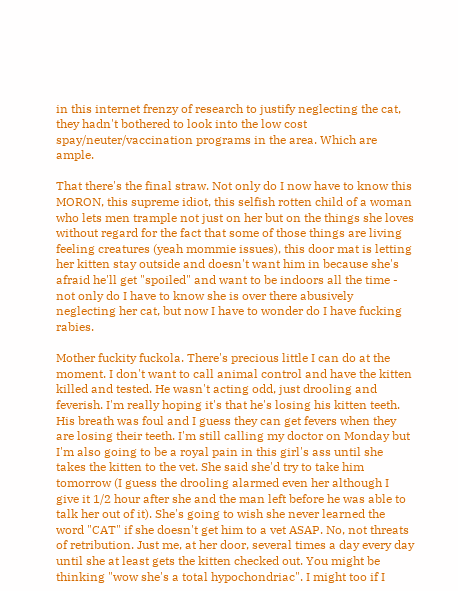in this internet frenzy of research to justify neglecting the cat, they hadn't bothered to look into the low cost spay/neuter/vaccination programs in the area. Which are ample.

That there's the final straw. Not only do I now have to know this MORON, this supreme idiot, this selfish rotten child of a woman who lets men trample not just on her but on the things she loves without regard for the fact that some of those things are living feeling creatures (yeah mommie issues), this door mat is letting her kitten stay outside and doesn't want him in because she's afraid he'll get "spoiled" and want to be indoors all the time - not only do I have to know she is over there abusively neglecting her cat, but now I have to wonder do I have fucking rabies.

Mother fuckity fuckola. There's precious little I can do at the moment. I don't want to call animal control and have the kitten killed and tested. He wasn't acting odd, just drooling and feverish. I'm really hoping it's that he's losing his kitten teeth. His breath was foul and I guess they can get fevers when they are losing their teeth. I'm still calling my doctor on Monday but I'm also going to be a royal pain in this girl's ass until she takes the kitten to the vet. She said she'd try to take him tomorrow (I guess the drooling alarmed even her although I give it 1/2 hour after she and the man left before he was able to talk her out of it). She's going to wish she never learned the word "CAT" if she doesn't get him to a vet ASAP. No, not threats of retribution. Just me, at her door, several times a day every day until she at least gets the kitten checked out. You might be thinking "wow she's a total hypochondriac". I might too if I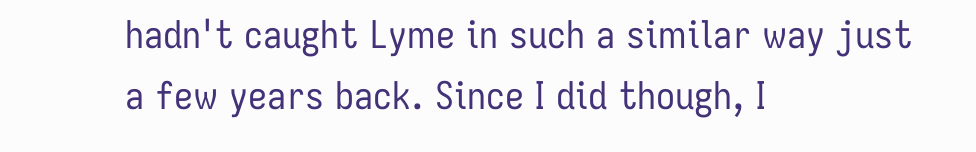hadn't caught Lyme in such a similar way just a few years back. Since I did though, I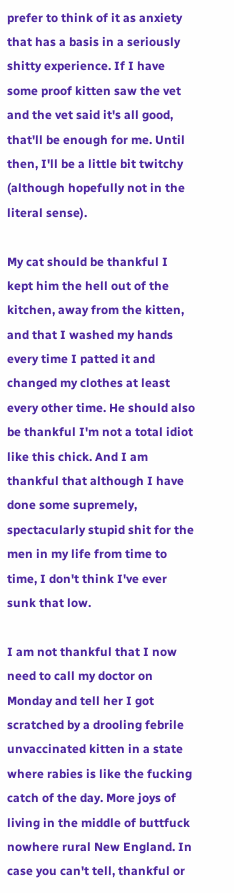prefer to think of it as anxiety that has a basis in a seriously shitty experience. If I have some proof kitten saw the vet and the vet said it's all good, that'll be enough for me. Until then, I'll be a little bit twitchy (although hopefully not in the literal sense).

My cat should be thankful I kept him the hell out of the kitchen, away from the kitten, and that I washed my hands every time I patted it and changed my clothes at least every other time. He should also be thankful I'm not a total idiot like this chick. And I am thankful that although I have done some supremely, spectacularly stupid shit for the men in my life from time to time, I don't think I've ever sunk that low.

I am not thankful that I now need to call my doctor on Monday and tell her I got scratched by a drooling febrile unvaccinated kitten in a state where rabies is like the fucking catch of the day. More joys of living in the middle of buttfuck nowhere rural New England. In case you can't tell, thankful or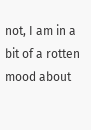not, I am in a bit of a rotten mood about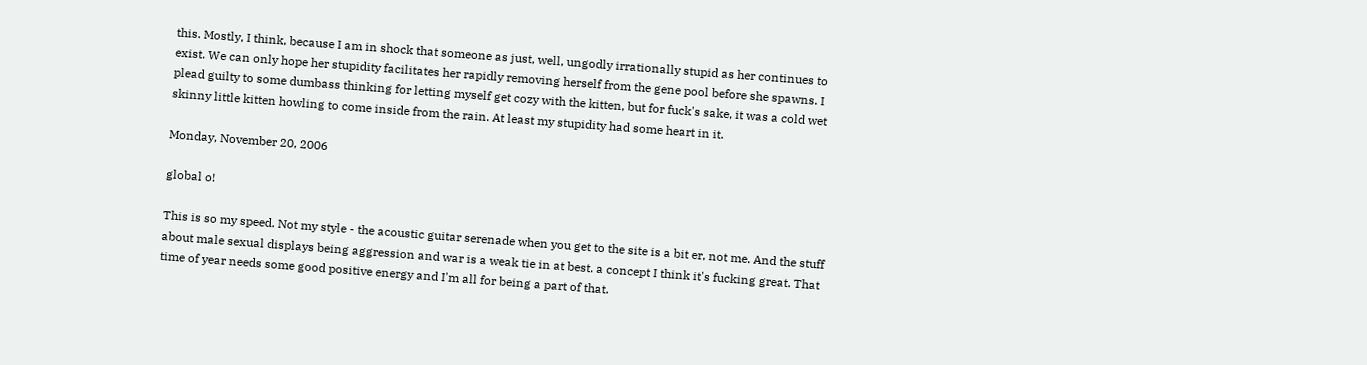this. Mostly, I think, because I am in shock that someone as just, well, ungodly irrationally stupid as her continues to exist. We can only hope her stupidity facilitates her rapidly removing herself from the gene pool before she spawns. I plead guilty to some dumbass thinking for letting myself get cozy with the kitten, but for fuck's sake, it was a cold wet skinny little kitten howling to come inside from the rain. At least my stupidity had some heart in it.

Monday, November 20, 2006

global o!

This is so my speed. Not my style - the acoustic guitar serenade when you get to the site is a bit er, not me. And the stuff about male sexual displays being aggression and war is a weak tie in at best. a concept I think it's fucking great. That time of year needs some good positive energy and I'm all for being a part of that.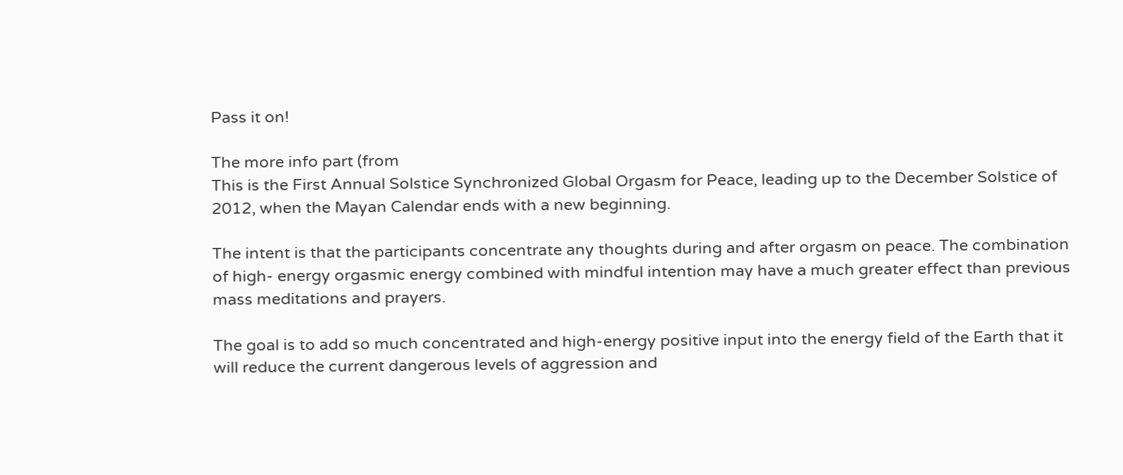Pass it on!

The more info part (from
This is the First Annual Solstice Synchronized Global Orgasm for Peace, leading up to the December Solstice of 2012, when the Mayan Calendar ends with a new beginning.

The intent is that the participants concentrate any thoughts during and after orgasm on peace. The combination of high- energy orgasmic energy combined with mindful intention may have a much greater effect than previous mass meditations and prayers.

The goal is to add so much concentrated and high-energy positive input into the energy field of the Earth that it will reduce the current dangerous levels of aggression and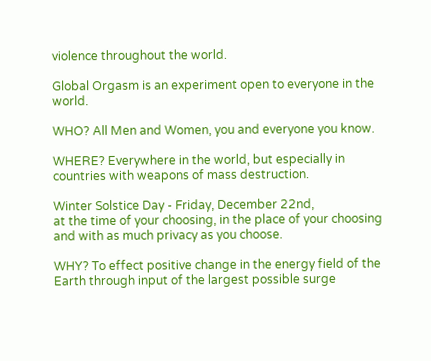violence throughout the world.

Global Orgasm is an experiment open to everyone in the world.

WHO? All Men and Women, you and everyone you know.

WHERE? Everywhere in the world, but especially in countries with weapons of mass destruction.

Winter Solstice Day - Friday, December 22nd,
at the time of your choosing, in the place of your choosing and with as much privacy as you choose.

WHY? To effect positive change in the energy field of the Earth through input of the largest possible surge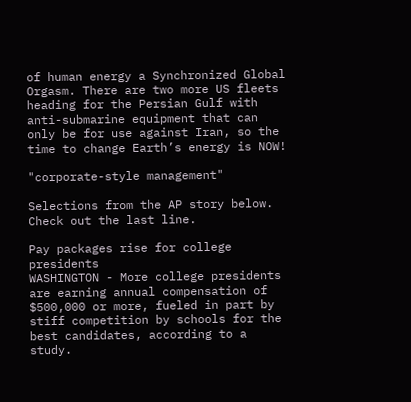of human energy a Synchronized Global Orgasm. There are two more US fleets heading for the Persian Gulf with anti-submarine equipment that can only be for use against Iran, so the time to change Earth’s energy is NOW!

"corporate-style management"

Selections from the AP story below. Check out the last line.

Pay packages rise for college presidents
WASHINGTON - More college presidents are earning annual compensation of $500,000 or more, fueled in part by stiff competition by schools for the best candidates, according to a study.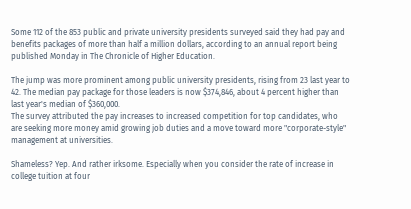Some 112 of the 853 public and private university presidents surveyed said they had pay and benefits packages of more than half a million dollars, according to an annual report being published Monday in The Chronicle of Higher Education.

The jump was more prominent among public university presidents, rising from 23 last year to 42. The median pay package for those leaders is now $374,846, about 4 percent higher than last year's median of $360,000.
The survey attributed the pay increases to increased competition for top candidates, who are seeking more money amid growing job duties and a move toward more "corporate-style" management at universities.

Shameless? Yep. And rather irksome. Especially when you consider the rate of increase in college tuition at four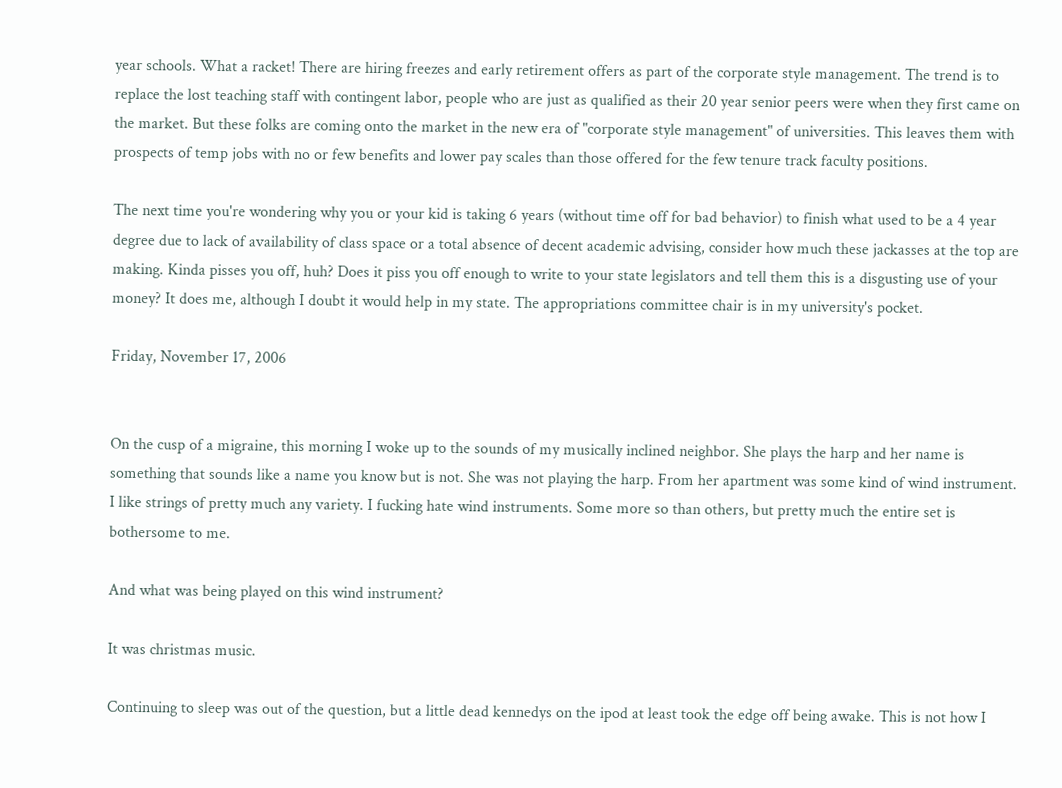year schools. What a racket! There are hiring freezes and early retirement offers as part of the corporate style management. The trend is to replace the lost teaching staff with contingent labor, people who are just as qualified as their 20 year senior peers were when they first came on the market. But these folks are coming onto the market in the new era of "corporate style management" of universities. This leaves them with prospects of temp jobs with no or few benefits and lower pay scales than those offered for the few tenure track faculty positions.

The next time you're wondering why you or your kid is taking 6 years (without time off for bad behavior) to finish what used to be a 4 year degree due to lack of availability of class space or a total absence of decent academic advising, consider how much these jackasses at the top are making. Kinda pisses you off, huh? Does it piss you off enough to write to your state legislators and tell them this is a disgusting use of your money? It does me, although I doubt it would help in my state. The appropriations committee chair is in my university's pocket.

Friday, November 17, 2006


On the cusp of a migraine, this morning I woke up to the sounds of my musically inclined neighbor. She plays the harp and her name is something that sounds like a name you know but is not. She was not playing the harp. From her apartment was some kind of wind instrument. I like strings of pretty much any variety. I fucking hate wind instruments. Some more so than others, but pretty much the entire set is bothersome to me.

And what was being played on this wind instrument?

It was christmas music.

Continuing to sleep was out of the question, but a little dead kennedys on the ipod at least took the edge off being awake. This is not how I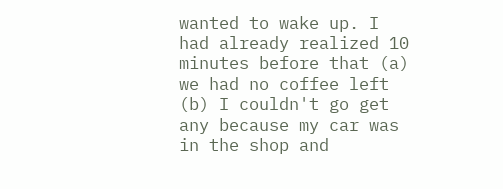wanted to wake up. I had already realized 10 minutes before that (a) we had no coffee left (b) I couldn't go get any because my car was in the shop and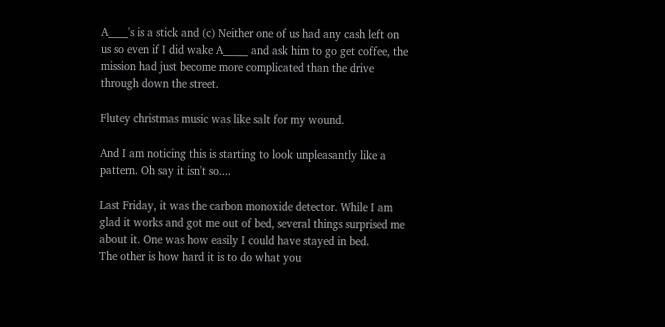A____'s is a stick and (c) Neither one of us had any cash left on us so even if I did wake A_____ and ask him to go get coffee, the mission had just become more complicated than the drive through down the street.

Flutey christmas music was like salt for my wound.

And I am noticing this is starting to look unpleasantly like a pattern. Oh say it isn't so....

Last Friday, it was the carbon monoxide detector. While I am glad it works and got me out of bed, several things surprised me about it. One was how easily I could have stayed in bed.
The other is how hard it is to do what you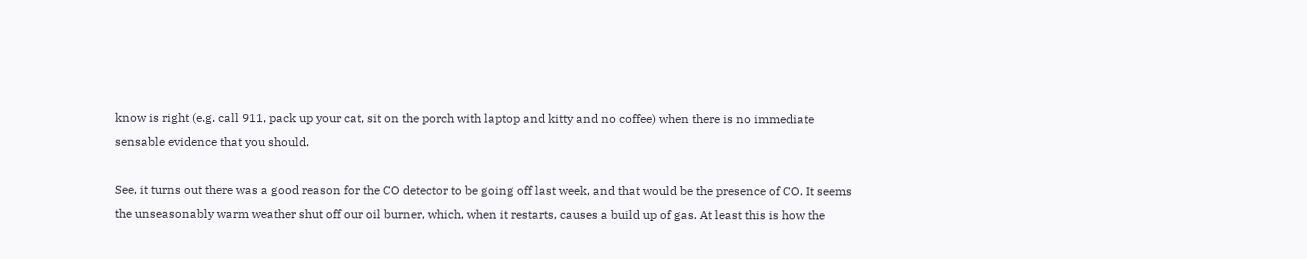know is right (e.g. call 911, pack up your cat, sit on the porch with laptop and kitty and no coffee) when there is no immediate sensable evidence that you should.

See, it turns out there was a good reason for the CO detector to be going off last week, and that would be the presence of CO. It seems the unseasonably warm weather shut off our oil burner, which, when it restarts, causes a build up of gas. At least this is how the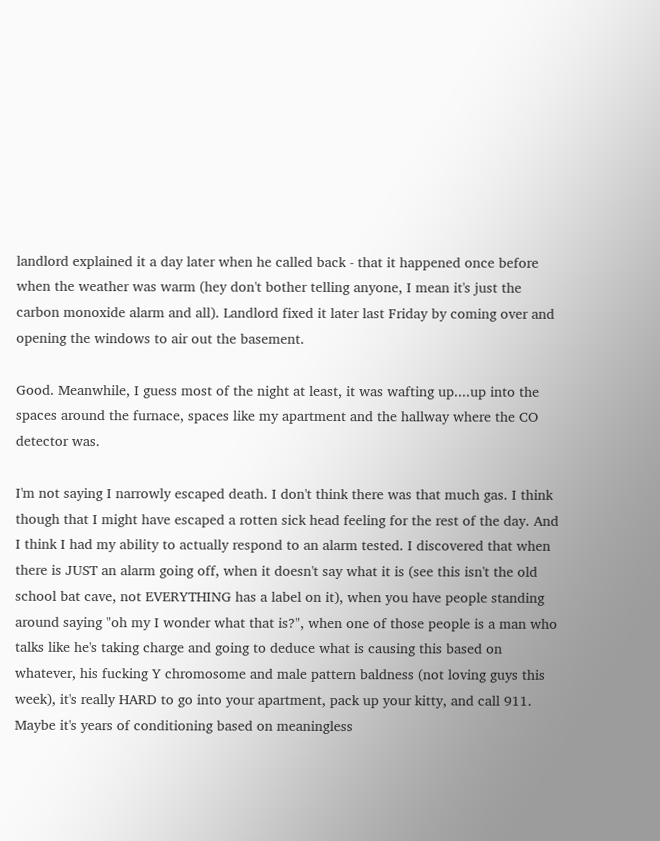landlord explained it a day later when he called back - that it happened once before when the weather was warm (hey don't bother telling anyone, I mean it's just the carbon monoxide alarm and all). Landlord fixed it later last Friday by coming over and opening the windows to air out the basement.

Good. Meanwhile, I guess most of the night at least, it was wafting up....up into the spaces around the furnace, spaces like my apartment and the hallway where the CO detector was.

I'm not saying I narrowly escaped death. I don't think there was that much gas. I think though that I might have escaped a rotten sick head feeling for the rest of the day. And I think I had my ability to actually respond to an alarm tested. I discovered that when there is JUST an alarm going off, when it doesn't say what it is (see this isn't the old school bat cave, not EVERYTHING has a label on it), when you have people standing around saying "oh my I wonder what that is?", when one of those people is a man who talks like he's taking charge and going to deduce what is causing this based on whatever, his fucking Y chromosome and male pattern baldness (not loving guys this week), it's really HARD to go into your apartment, pack up your kitty, and call 911. Maybe it's years of conditioning based on meaningless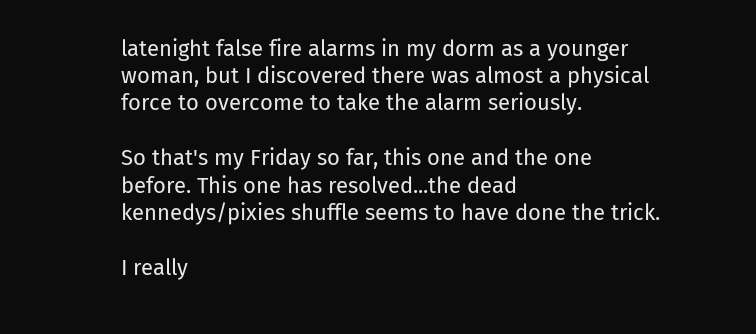latenight false fire alarms in my dorm as a younger woman, but I discovered there was almost a physical force to overcome to take the alarm seriously.

So that's my Friday so far, this one and the one before. This one has resolved...the dead kennedys/pixies shuffle seems to have done the trick.

I really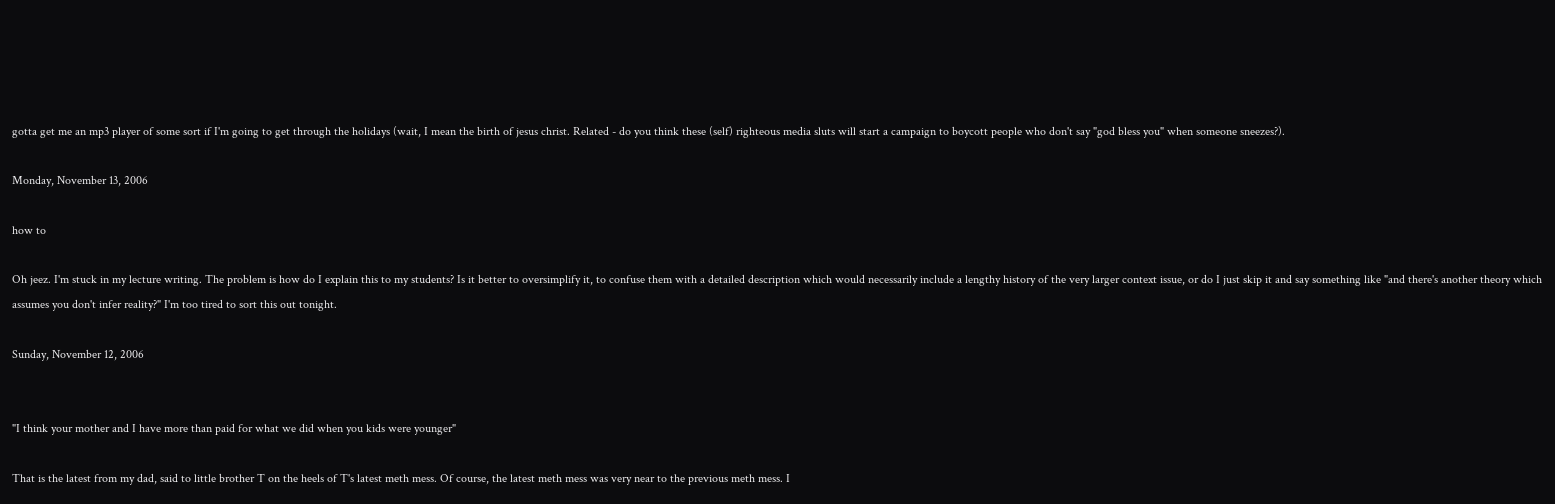gotta get me an mp3 player of some sort if I'm going to get through the holidays (wait, I mean the birth of jesus christ. Related - do you think these (self) righteous media sluts will start a campaign to boycott people who don't say "god bless you" when someone sneezes?).

Monday, November 13, 2006

how to

Oh jeez. I'm stuck in my lecture writing. The problem is how do I explain this to my students? Is it better to oversimplify it, to confuse them with a detailed description which would necessarily include a lengthy history of the very larger context issue, or do I just skip it and say something like "and there's another theory which assumes you don't infer reality?" I'm too tired to sort this out tonight.

Sunday, November 12, 2006


"I think your mother and I have more than paid for what we did when you kids were younger"

That is the latest from my dad, said to little brother T on the heels of T's latest meth mess. Of course, the latest meth mess was very near to the previous meth mess. I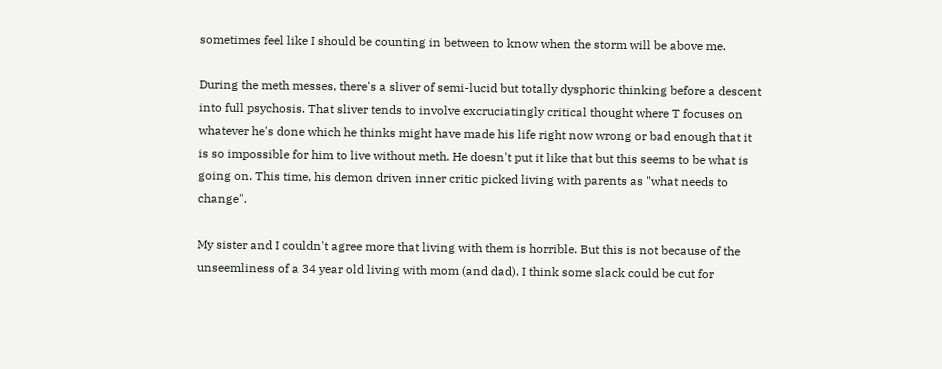sometimes feel like I should be counting in between to know when the storm will be above me.

During the meth messes, there's a sliver of semi-lucid but totally dysphoric thinking before a descent into full psychosis. That sliver tends to involve excruciatingly critical thought where T focuses on whatever he's done which he thinks might have made his life right now wrong or bad enough that it is so impossible for him to live without meth. He doesn't put it like that but this seems to be what is going on. This time, his demon driven inner critic picked living with parents as "what needs to change".

My sister and I couldn't agree more that living with them is horrible. But this is not because of the unseemliness of a 34 year old living with mom (and dad). I think some slack could be cut for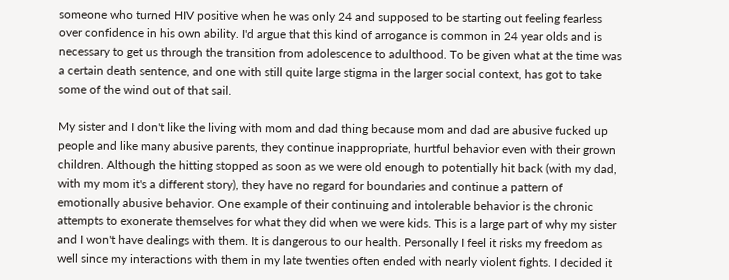someone who turned HIV positive when he was only 24 and supposed to be starting out feeling fearless over confidence in his own ability. I'd argue that this kind of arrogance is common in 24 year olds and is necessary to get us through the transition from adolescence to adulthood. To be given what at the time was a certain death sentence, and one with still quite large stigma in the larger social context, has got to take some of the wind out of that sail.

My sister and I don't like the living with mom and dad thing because mom and dad are abusive fucked up people and like many abusive parents, they continue inappropriate, hurtful behavior even with their grown children. Although the hitting stopped as soon as we were old enough to potentially hit back (with my dad, with my mom it's a different story), they have no regard for boundaries and continue a pattern of emotionally abusive behavior. One example of their continuing and intolerable behavior is the chronic attempts to exonerate themselves for what they did when we were kids. This is a large part of why my sister and I won't have dealings with them. It is dangerous to our health. Personally I feel it risks my freedom as well since my interactions with them in my late twenties often ended with nearly violent fights. I decided it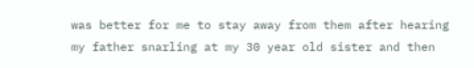was better for me to stay away from them after hearing my father snarling at my 30 year old sister and then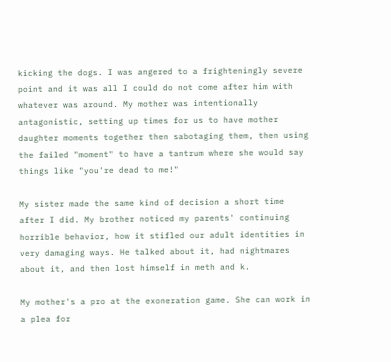kicking the dogs. I was angered to a frighteningly severe point and it was all I could do not come after him with whatever was around. My mother was intentionally antagonistic, setting up times for us to have mother daughter moments together then sabotaging them, then using the failed "moment" to have a tantrum where she would say things like "you're dead to me!"

My sister made the same kind of decision a short time after I did. My brother noticed my parents' continuing horrible behavior, how it stifled our adult identities in very damaging ways. He talked about it, had nightmares about it, and then lost himself in meth and k.

My mother's a pro at the exoneration game. She can work in a plea for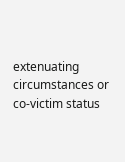extenuating circumstances or co-victim status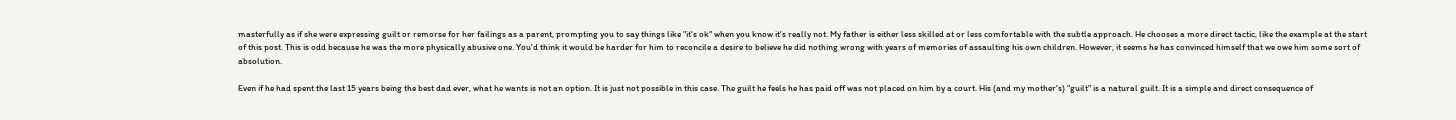masterfully as if she were expressing guilt or remorse for her failings as a parent, prompting you to say things like "it's ok" when you know it's really not. My father is either less skilled at or less comfortable with the subtle approach. He chooses a more direct tactic, like the example at the start of this post. This is odd because he was the more physically abusive one. You'd think it would be harder for him to reconcile a desire to believe he did nothing wrong with years of memories of assaulting his own children. However, it seems he has convinced himself that we owe him some sort of absolution.

Even if he had spent the last 15 years being the best dad ever, what he wants is not an option. It is just not possible in this case. The guilt he feels he has paid off was not placed on him by a court. His (and my mother's) "guilt" is a natural guilt. It is a simple and direct consequence of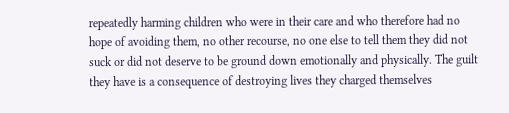repeatedly harming children who were in their care and who therefore had no hope of avoiding them, no other recourse, no one else to tell them they did not suck or did not deserve to be ground down emotionally and physically. The guilt they have is a consequence of destroying lives they charged themselves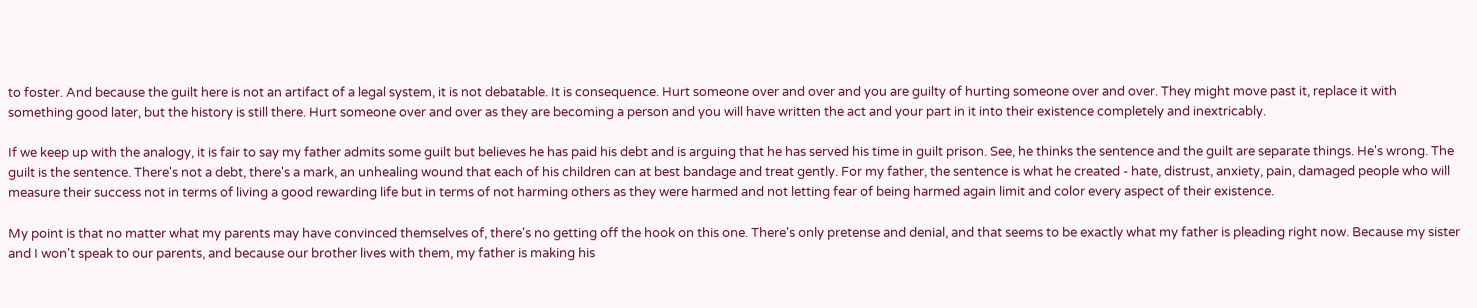to foster. And because the guilt here is not an artifact of a legal system, it is not debatable. It is consequence. Hurt someone over and over and you are guilty of hurting someone over and over. They might move past it, replace it with something good later, but the history is still there. Hurt someone over and over as they are becoming a person and you will have written the act and your part in it into their existence completely and inextricably.

If we keep up with the analogy, it is fair to say my father admits some guilt but believes he has paid his debt and is arguing that he has served his time in guilt prison. See, he thinks the sentence and the guilt are separate things. He's wrong. The guilt is the sentence. There's not a debt, there's a mark, an unhealing wound that each of his children can at best bandage and treat gently. For my father, the sentence is what he created - hate, distrust, anxiety, pain, damaged people who will measure their success not in terms of living a good rewarding life but in terms of not harming others as they were harmed and not letting fear of being harmed again limit and color every aspect of their existence.

My point is that no matter what my parents may have convinced themselves of, there's no getting off the hook on this one. There's only pretense and denial, and that seems to be exactly what my father is pleading right now. Because my sister and I won't speak to our parents, and because our brother lives with them, my father is making his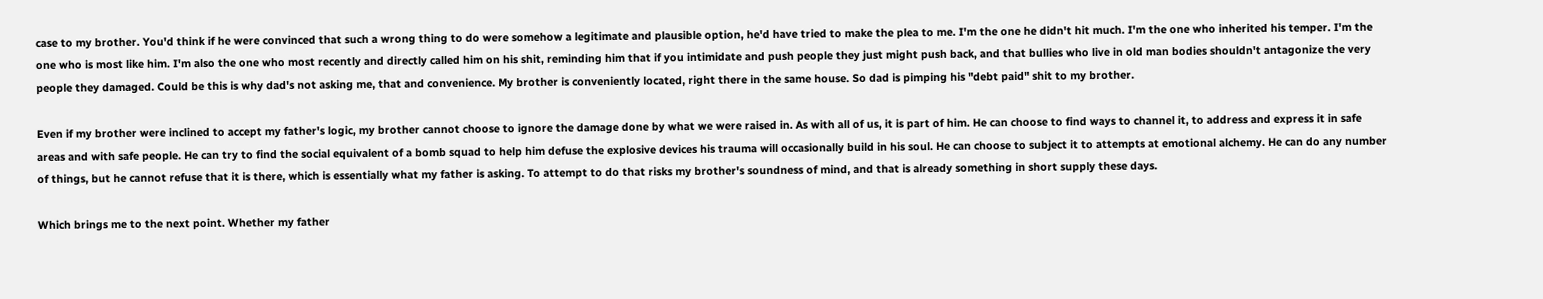case to my brother. You'd think if he were convinced that such a wrong thing to do were somehow a legitimate and plausible option, he'd have tried to make the plea to me. I'm the one he didn't hit much. I'm the one who inherited his temper. I'm the one who is most like him. I'm also the one who most recently and directly called him on his shit, reminding him that if you intimidate and push people they just might push back, and that bullies who live in old man bodies shouldn't antagonize the very people they damaged. Could be this is why dad's not asking me, that and convenience. My brother is conveniently located, right there in the same house. So dad is pimping his "debt paid" shit to my brother.

Even if my brother were inclined to accept my father's logic, my brother cannot choose to ignore the damage done by what we were raised in. As with all of us, it is part of him. He can choose to find ways to channel it, to address and express it in safe areas and with safe people. He can try to find the social equivalent of a bomb squad to help him defuse the explosive devices his trauma will occasionally build in his soul. He can choose to subject it to attempts at emotional alchemy. He can do any number of things, but he cannot refuse that it is there, which is essentially what my father is asking. To attempt to do that risks my brother's soundness of mind, and that is already something in short supply these days.

Which brings me to the next point. Whether my father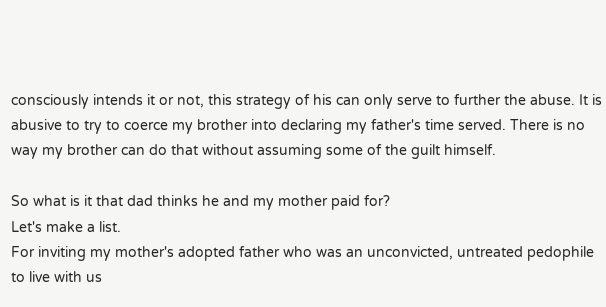consciously intends it or not, this strategy of his can only serve to further the abuse. It is abusive to try to coerce my brother into declaring my father's time served. There is no way my brother can do that without assuming some of the guilt himself.

So what is it that dad thinks he and my mother paid for?
Let's make a list.
For inviting my mother's adopted father who was an unconvicted, untreated pedophile to live with us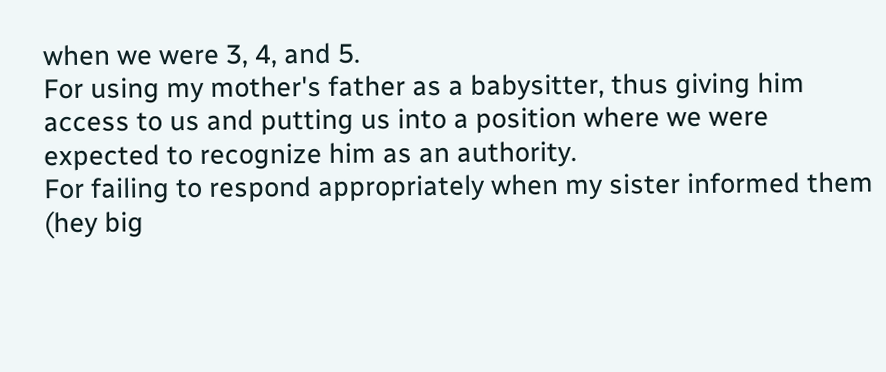when we were 3, 4, and 5.
For using my mother's father as a babysitter, thus giving him access to us and putting us into a position where we were expected to recognize him as an authority.
For failing to respond appropriately when my sister informed them (hey big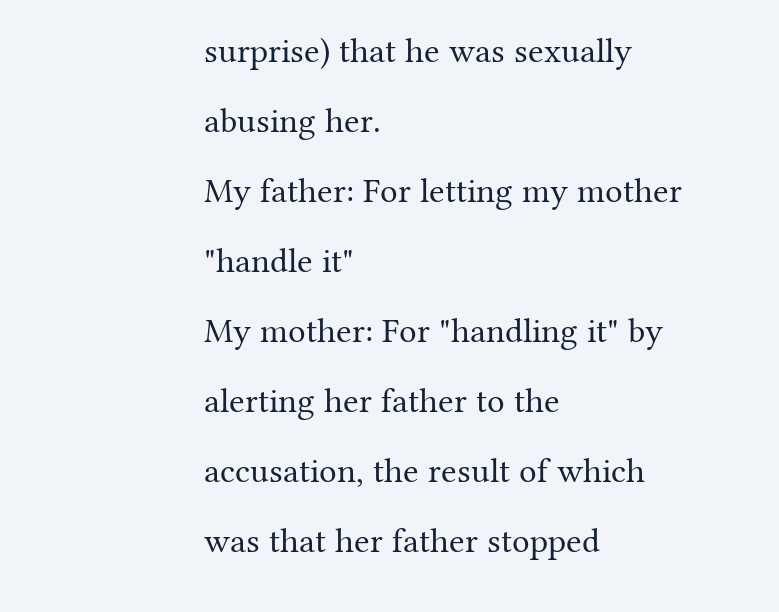surprise) that he was sexually abusing her.
My father: For letting my mother "handle it"
My mother: For "handling it" by alerting her father to the accusation, the result of which was that her father stopped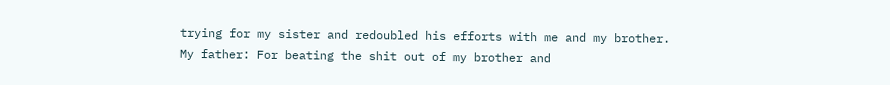trying for my sister and redoubled his efforts with me and my brother.
My father: For beating the shit out of my brother and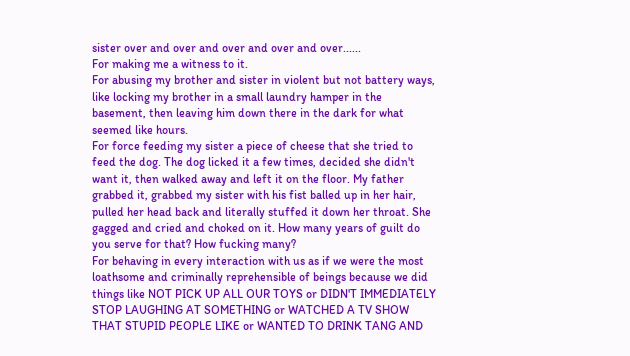sister over and over and over and over and over......
For making me a witness to it.
For abusing my brother and sister in violent but not battery ways, like locking my brother in a small laundry hamper in the basement, then leaving him down there in the dark for what seemed like hours.
For force feeding my sister a piece of cheese that she tried to feed the dog. The dog licked it a few times, decided she didn't want it, then walked away and left it on the floor. My father grabbed it, grabbed my sister with his fist balled up in her hair, pulled her head back and literally stuffed it down her throat. She gagged and cried and choked on it. How many years of guilt do you serve for that? How fucking many?
For behaving in every interaction with us as if we were the most loathsome and criminally reprehensible of beings because we did things like NOT PICK UP ALL OUR TOYS or DIDN'T IMMEDIATELY STOP LAUGHING AT SOMETHING or WATCHED A TV SHOW THAT STUPID PEOPLE LIKE or WANTED TO DRINK TANG AND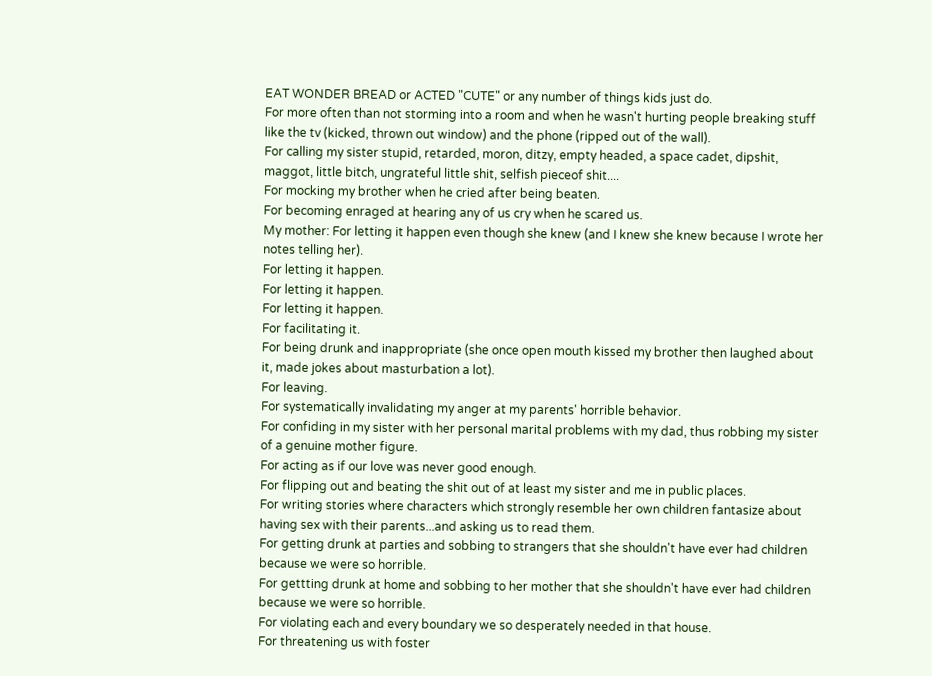EAT WONDER BREAD or ACTED "CUTE" or any number of things kids just do.
For more often than not storming into a room and when he wasn't hurting people breaking stuff like the tv (kicked, thrown out window) and the phone (ripped out of the wall).
For calling my sister stupid, retarded, moron, ditzy, empty headed, a space cadet, dipshit, maggot, little bitch, ungrateful little shit, selfish pieceof shit....
For mocking my brother when he cried after being beaten.
For becoming enraged at hearing any of us cry when he scared us.
My mother: For letting it happen even though she knew (and I knew she knew because I wrote her notes telling her).
For letting it happen.
For letting it happen.
For letting it happen.
For facilitating it.
For being drunk and inappropriate (she once open mouth kissed my brother then laughed about it, made jokes about masturbation a lot).
For leaving.
For systematically invalidating my anger at my parents' horrible behavior.
For confiding in my sister with her personal marital problems with my dad, thus robbing my sister of a genuine mother figure.
For acting as if our love was never good enough.
For flipping out and beating the shit out of at least my sister and me in public places.
For writing stories where characters which strongly resemble her own children fantasize about having sex with their parents...and asking us to read them.
For getting drunk at parties and sobbing to strangers that she shouldn't have ever had children because we were so horrible.
For gettting drunk at home and sobbing to her mother that she shouldn't have ever had children because we were so horrible.
For violating each and every boundary we so desperately needed in that house.
For threatening us with foster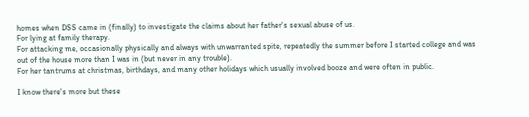homes when DSS came in (finally) to investigate the claims about her father's sexual abuse of us.
For lying at family therapy.
For attacking me, occasionally physically and always with unwarranted spite, repeatedly the summer before I started college and was out of the house more than I was in (but never in any trouble).
For her tantrums at christmas, birthdays, and many other holidays which usually involved booze and were often in public.

I know there's more but these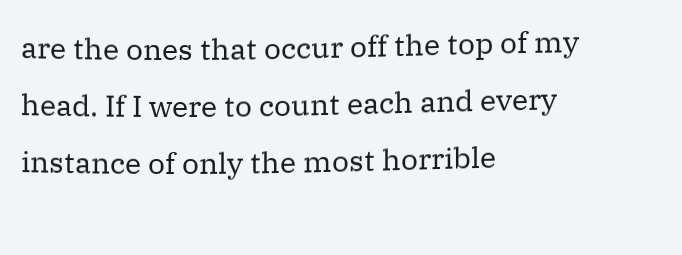are the ones that occur off the top of my head. If I were to count each and every instance of only the most horrible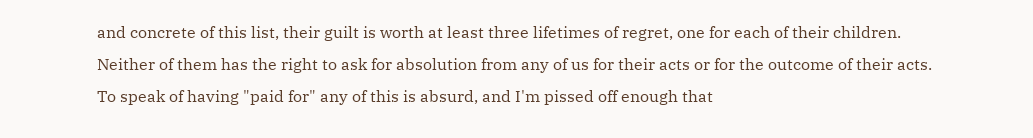and concrete of this list, their guilt is worth at least three lifetimes of regret, one for each of their children. Neither of them has the right to ask for absolution from any of us for their acts or for the outcome of their acts. To speak of having "paid for" any of this is absurd, and I'm pissed off enough that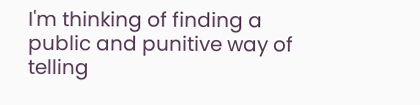I'm thinking of finding a public and punitive way of telling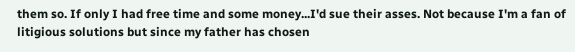them so. If only I had free time and some money...I'd sue their asses. Not because I'm a fan of litigious solutions but since my father has chosen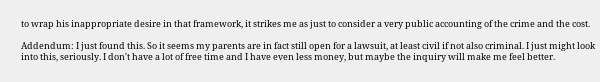to wrap his inappropriate desire in that framework, it strikes me as just to consider a very public accounting of the crime and the cost.

Addendum: I just found this. So it seems my parents are in fact still open for a lawsuit, at least civil if not also criminal. I just might look into this, seriously. I don't have a lot of free time and I have even less money, but maybe the inquiry will make me feel better.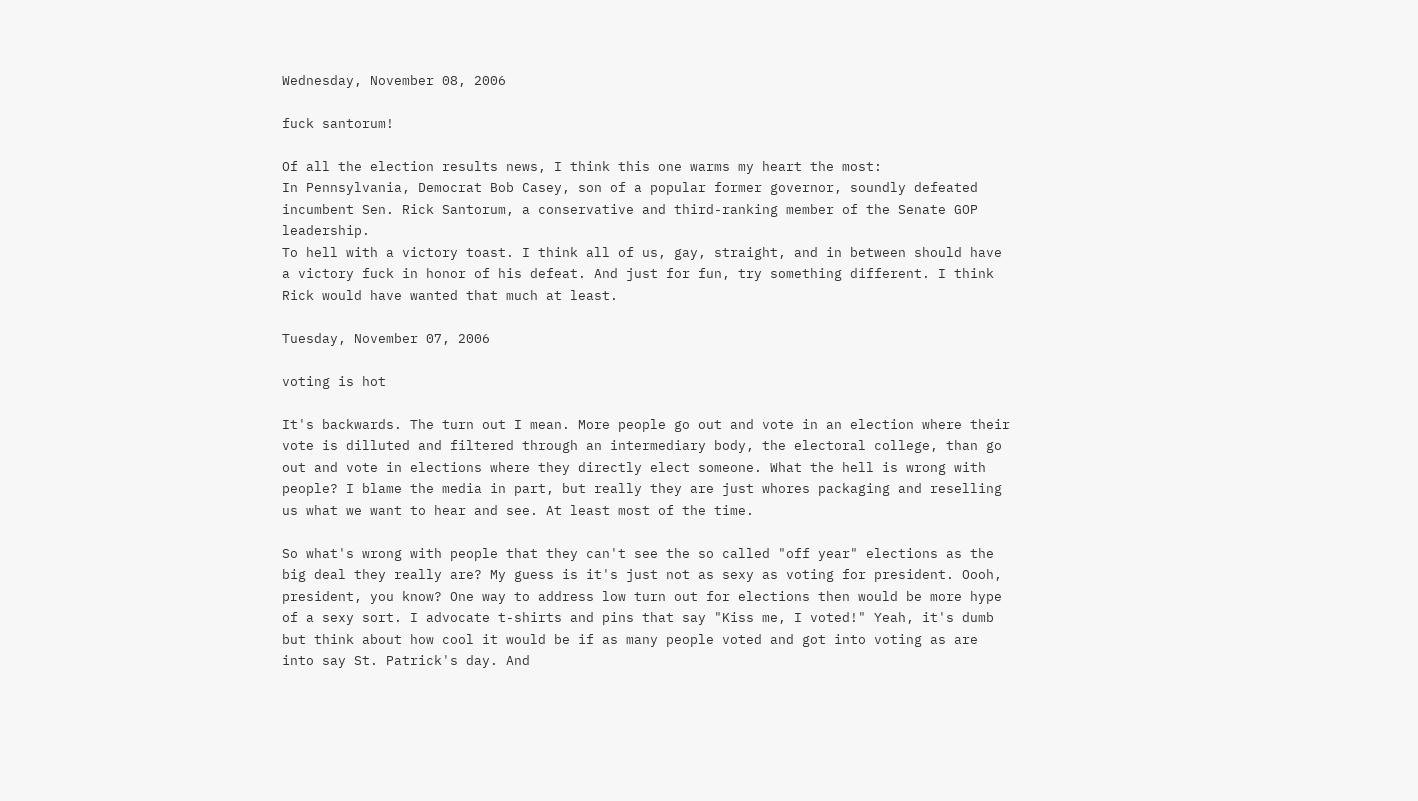Wednesday, November 08, 2006

fuck santorum!

Of all the election results news, I think this one warms my heart the most:
In Pennsylvania, Democrat Bob Casey, son of a popular former governor, soundly defeated incumbent Sen. Rick Santorum, a conservative and third-ranking member of the Senate GOP leadership.
To hell with a victory toast. I think all of us, gay, straight, and in between should have a victory fuck in honor of his defeat. And just for fun, try something different. I think Rick would have wanted that much at least.

Tuesday, November 07, 2006

voting is hot

It's backwards. The turn out I mean. More people go out and vote in an election where their vote is dilluted and filtered through an intermediary body, the electoral college, than go out and vote in elections where they directly elect someone. What the hell is wrong with people? I blame the media in part, but really they are just whores packaging and reselling us what we want to hear and see. At least most of the time.

So what's wrong with people that they can't see the so called "off year" elections as the big deal they really are? My guess is it's just not as sexy as voting for president. Oooh, president, you know? One way to address low turn out for elections then would be more hype of a sexy sort. I advocate t-shirts and pins that say "Kiss me, I voted!" Yeah, it's dumb but think about how cool it would be if as many people voted and got into voting as are into say St. Patrick's day. And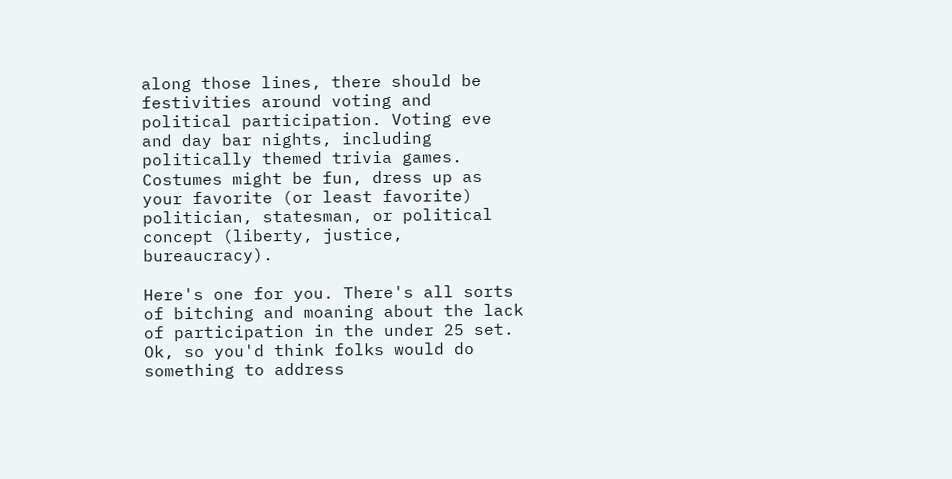along those lines, there should be festivities around voting and political participation. Voting eve and day bar nights, including politically themed trivia games. Costumes might be fun, dress up as your favorite (or least favorite) politician, statesman, or political concept (liberty, justice, bureaucracy).

Here's one for you. There's all sorts of bitching and moaning about the lack of participation in the under 25 set. Ok, so you'd think folks would do something to address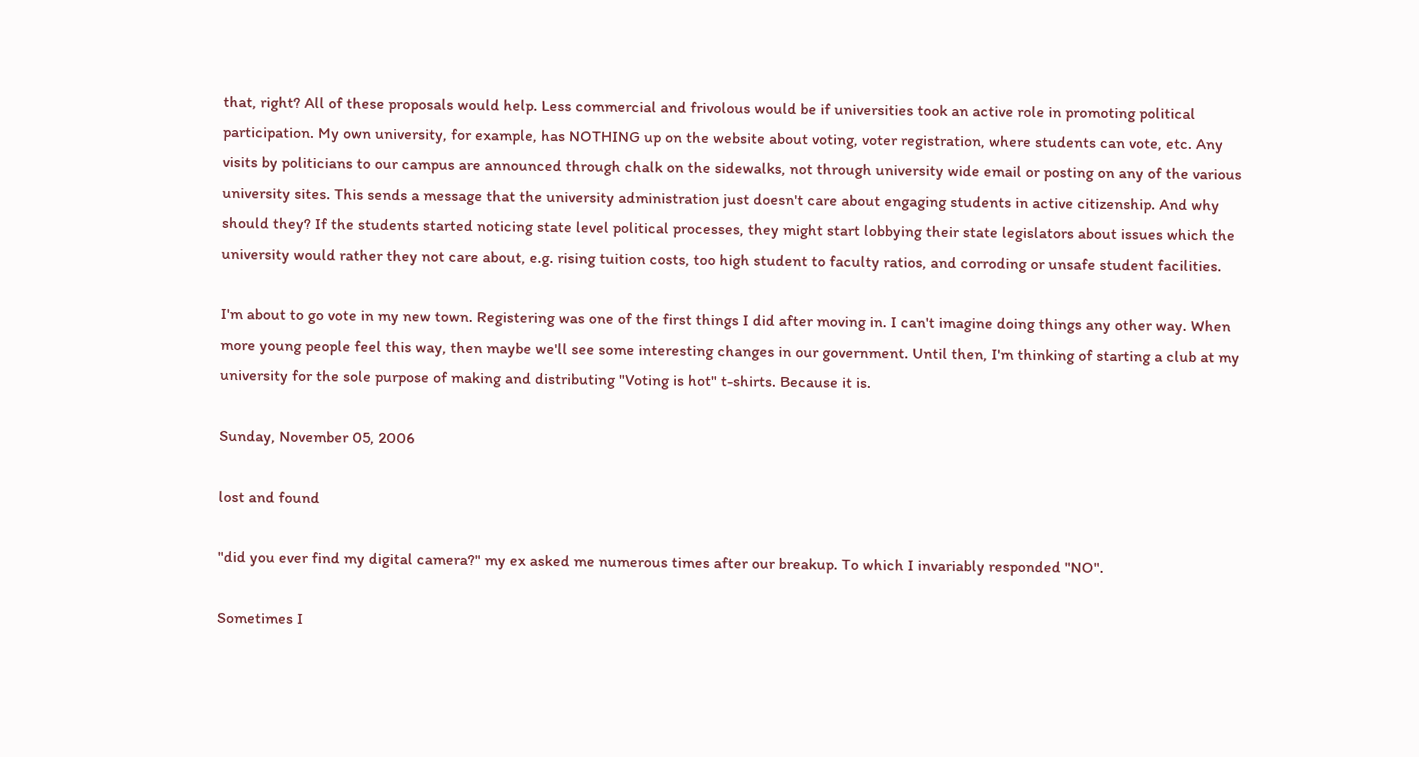that, right? All of these proposals would help. Less commercial and frivolous would be if universities took an active role in promoting political participation. My own university, for example, has NOTHING up on the website about voting, voter registration, where students can vote, etc. Any visits by politicians to our campus are announced through chalk on the sidewalks, not through university wide email or posting on any of the various university sites. This sends a message that the university administration just doesn't care about engaging students in active citizenship. And why should they? If the students started noticing state level political processes, they might start lobbying their state legislators about issues which the university would rather they not care about, e.g. rising tuition costs, too high student to faculty ratios, and corroding or unsafe student facilities.

I'm about to go vote in my new town. Registering was one of the first things I did after moving in. I can't imagine doing things any other way. When more young people feel this way, then maybe we'll see some interesting changes in our government. Until then, I'm thinking of starting a club at my university for the sole purpose of making and distributing "Voting is hot" t-shirts. Because it is.

Sunday, November 05, 2006

lost and found

"did you ever find my digital camera?" my ex asked me numerous times after our breakup. To which I invariably responded "NO".

Sometimes I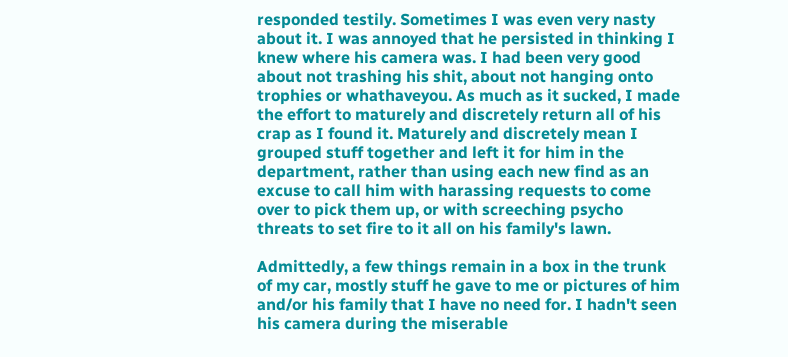responded testily. Sometimes I was even very nasty about it. I was annoyed that he persisted in thinking I knew where his camera was. I had been very good about not trashing his shit, about not hanging onto trophies or whathaveyou. As much as it sucked, I made the effort to maturely and discretely return all of his crap as I found it. Maturely and discretely mean I grouped stuff together and left it for him in the department, rather than using each new find as an excuse to call him with harassing requests to come over to pick them up, or with screeching psycho threats to set fire to it all on his family's lawn.

Admittedly, a few things remain in a box in the trunk of my car, mostly stuff he gave to me or pictures of him and/or his family that I have no need for. I hadn't seen his camera during the miserable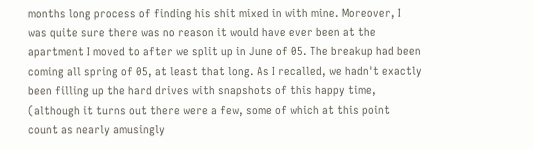months long process of finding his shit mixed in with mine. Moreover, I was quite sure there was no reason it would have ever been at the apartment I moved to after we split up in June of 05. The breakup had been coming all spring of 05, at least that long. As I recalled, we hadn't exactly been filling up the hard drives with snapshots of this happy time, (although it turns out there were a few, some of which at this point count as nearly amusingly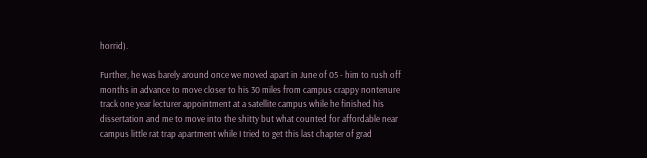horrid).

Further, he was barely around once we moved apart in June of 05 - him to rush off months in advance to move closer to his 30 miles from campus crappy nontenure track one year lecturer appointment at a satellite campus while he finished his dissertation and me to move into the shitty but what counted for affordable near campus little rat trap apartment while I tried to get this last chapter of grad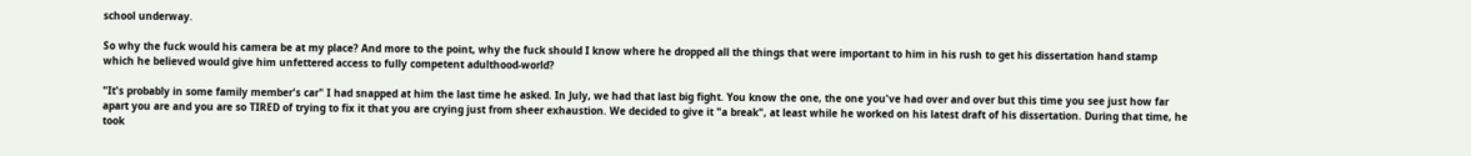school underway.

So why the fuck would his camera be at my place? And more to the point, why the fuck should I know where he dropped all the things that were important to him in his rush to get his dissertation hand stamp which he believed would give him unfettered access to fully competent adulthood-world?

"It's probably in some family member's car" I had snapped at him the last time he asked. In July, we had that last big fight. You know the one, the one you've had over and over but this time you see just how far apart you are and you are so TIRED of trying to fix it that you are crying just from sheer exhaustion. We decided to give it "a break", at least while he worked on his latest draft of his dissertation. During that time, he took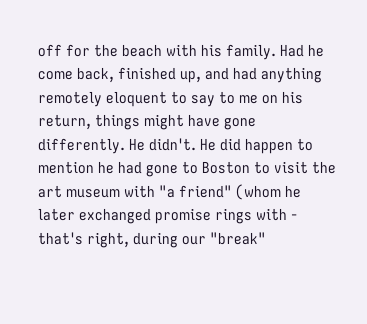off for the beach with his family. Had he come back, finished up, and had anything remotely eloquent to say to me on his return, things might have gone differently. He didn't. He did happen to mention he had gone to Boston to visit the art museum with "a friend" (whom he later exchanged promise rings with - that's right, during our "break"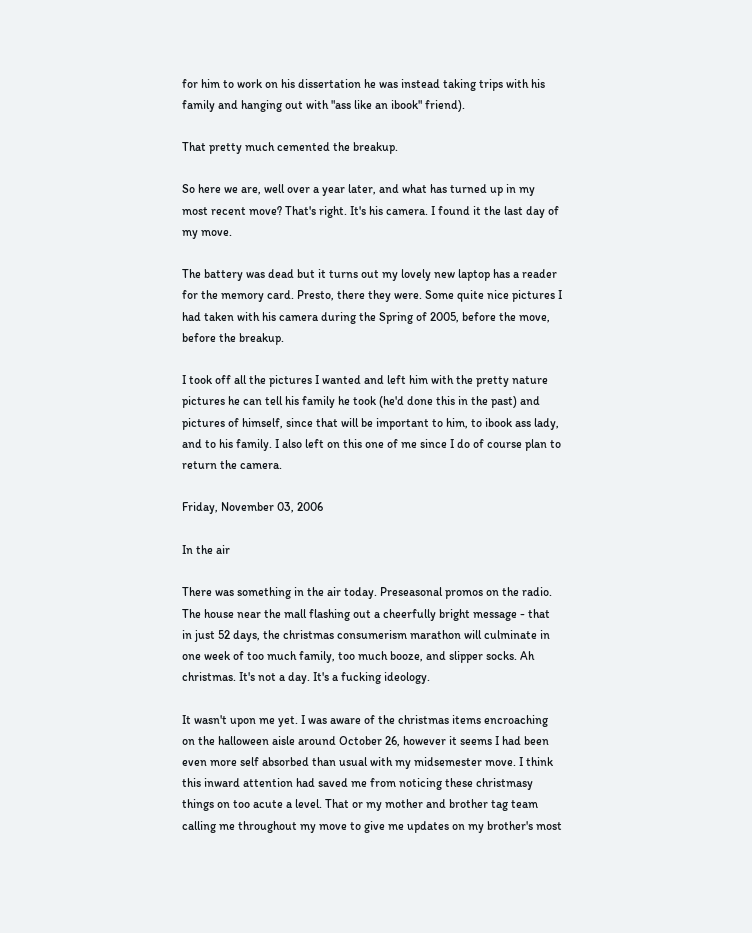for him to work on his dissertation he was instead taking trips with his family and hanging out with "ass like an ibook" friend).

That pretty much cemented the breakup.

So here we are, well over a year later, and what has turned up in my most recent move? That's right. It's his camera. I found it the last day of my move.

The battery was dead but it turns out my lovely new laptop has a reader for the memory card. Presto, there they were. Some quite nice pictures I had taken with his camera during the Spring of 2005, before the move, before the breakup.

I took off all the pictures I wanted and left him with the pretty nature pictures he can tell his family he took (he'd done this in the past) and pictures of himself, since that will be important to him, to ibook ass lady, and to his family. I also left on this one of me since I do of course plan to return the camera.

Friday, November 03, 2006

In the air

There was something in the air today. Preseasonal promos on the radio. The house near the mall flashing out a cheerfully bright message - that in just 52 days, the christmas consumerism marathon will culminate in one week of too much family, too much booze, and slipper socks. Ah christmas. It's not a day. It's a fucking ideology.

It wasn't upon me yet. I was aware of the christmas items encroaching on the halloween aisle around October 26, however it seems I had been even more self absorbed than usual with my midsemester move. I think this inward attention had saved me from noticing these christmasy things on too acute a level. That or my mother and brother tag team calling me throughout my move to give me updates on my brother's most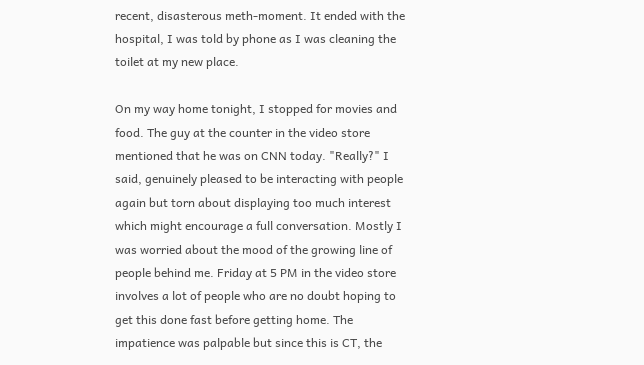recent, disasterous meth-moment. It ended with the hospital, I was told by phone as I was cleaning the toilet at my new place.

On my way home tonight, I stopped for movies and food. The guy at the counter in the video store mentioned that he was on CNN today. "Really?" I said, genuinely pleased to be interacting with people again but torn about displaying too much interest which might encourage a full conversation. Mostly I was worried about the mood of the growing line of people behind me. Friday at 5 PM in the video store involves a lot of people who are no doubt hoping to get this done fast before getting home. The impatience was palpable but since this is CT, the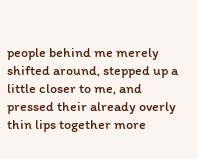people behind me merely shifted around, stepped up a little closer to me, and pressed their already overly thin lips together more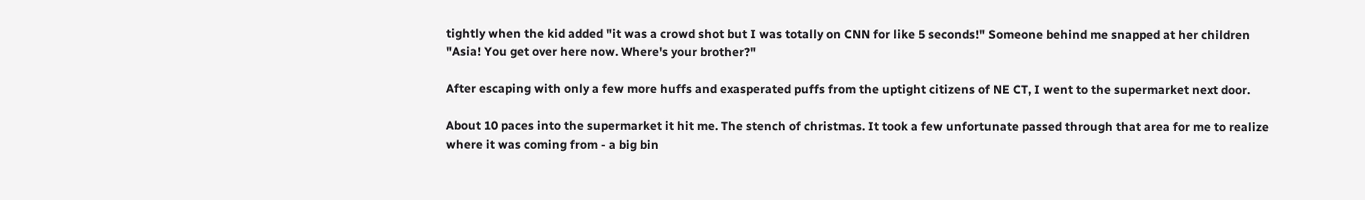tightly when the kid added "it was a crowd shot but I was totally on CNN for like 5 seconds!" Someone behind me snapped at her children "Asia! You get over here now. Where's your brother?"

After escaping with only a few more huffs and exasperated puffs from the uptight citizens of NE CT, I went to the supermarket next door.

About 10 paces into the supermarket it hit me. The stench of christmas. It took a few unfortunate passed through that area for me to realize where it was coming from - a big bin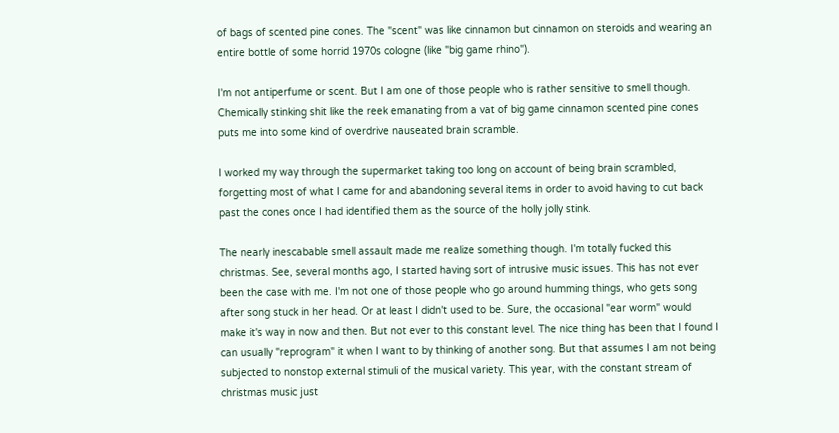of bags of scented pine cones. The "scent" was like cinnamon but cinnamon on steroids and wearing an entire bottle of some horrid 1970s cologne (like "big game rhino").

I'm not antiperfume or scent. But I am one of those people who is rather sensitive to smell though. Chemically stinking shit like the reek emanating from a vat of big game cinnamon scented pine cones puts me into some kind of overdrive nauseated brain scramble.

I worked my way through the supermarket taking too long on account of being brain scrambled, forgetting most of what I came for and abandoning several items in order to avoid having to cut back past the cones once I had identified them as the source of the holly jolly stink.

The nearly inescabable smell assault made me realize something though. I'm totally fucked this christmas. See, several months ago, I started having sort of intrusive music issues. This has not ever been the case with me. I'm not one of those people who go around humming things, who gets song after song stuck in her head. Or at least I didn't used to be. Sure, the occasional "ear worm" would make it's way in now and then. But not ever to this constant level. The nice thing has been that I found I can usually "reprogram" it when I want to by thinking of another song. But that assumes I am not being subjected to nonstop external stimuli of the musical variety. This year, with the constant stream of christmas music just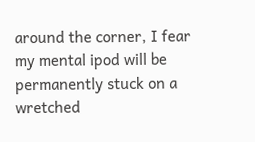around the corner, I fear my mental ipod will be permanently stuck on a wretched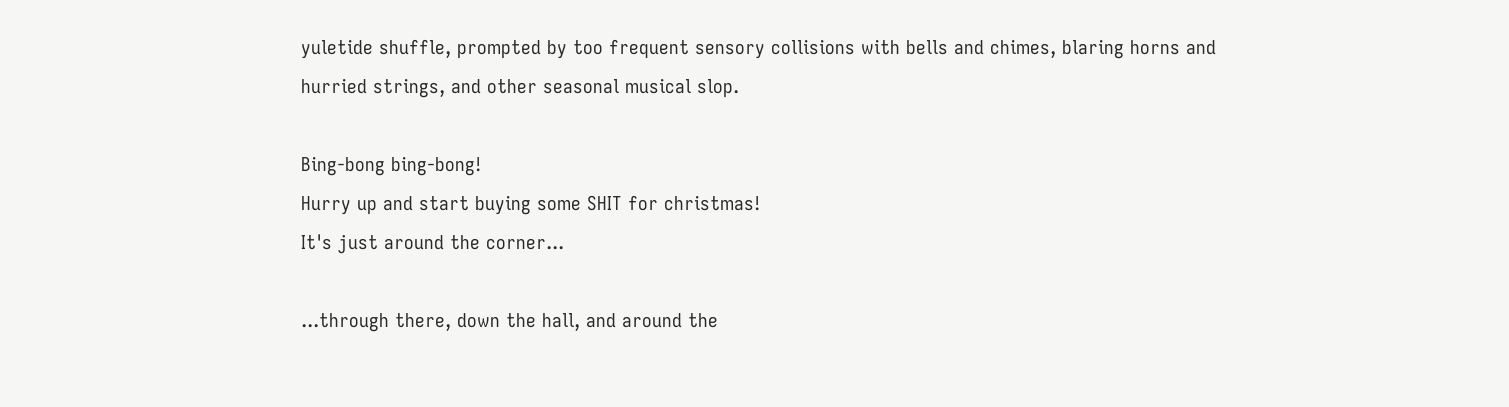yuletide shuffle, prompted by too frequent sensory collisions with bells and chimes, blaring horns and hurried strings, and other seasonal musical slop.

Bing-bong bing-bong!
Hurry up and start buying some SHIT for christmas!
It's just around the corner...

...through there, down the hall, and around the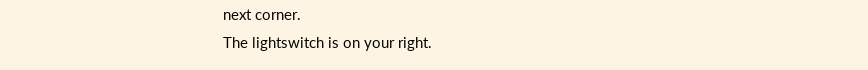next corner.
The lightswitch is on your right.